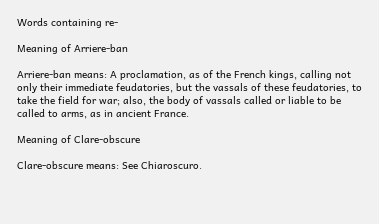Words containing re-

Meaning of Arriere-ban

Arriere-ban means: A proclamation, as of the French kings, calling not only their immediate feudatories, but the vassals of these feudatories, to take the field for war; also, the body of vassals called or liable to be called to arms, as in ancient France.

Meaning of Clare-obscure

Clare-obscure means: See Chiaroscuro.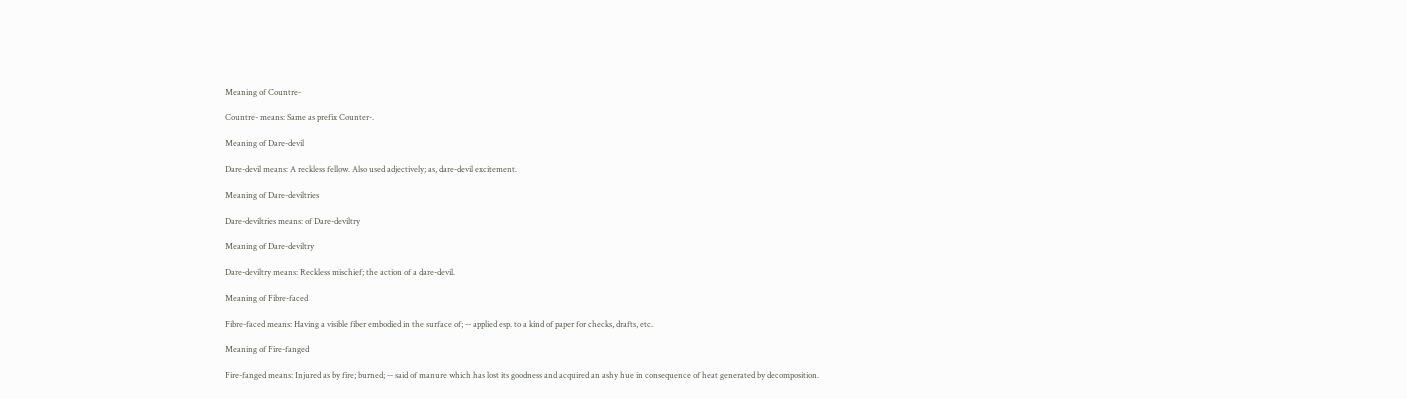Meaning of Countre-

Countre- means: Same as prefix Counter-.

Meaning of Dare-devil

Dare-devil means: A reckless fellow. Also used adjectively; as, dare-devil excitement.

Meaning of Dare-deviltries

Dare-deviltries means: of Dare-deviltry

Meaning of Dare-deviltry

Dare-deviltry means: Reckless mischief; the action of a dare-devil.

Meaning of Fibre-faced

Fibre-faced means: Having a visible fiber embodied in the surface of; -- applied esp. to a kind of paper for checks, drafts, etc.

Meaning of Fire-fanged

Fire-fanged means: Injured as by fire; burned; -- said of manure which has lost its goodness and acquired an ashy hue in consequence of heat generated by decomposition.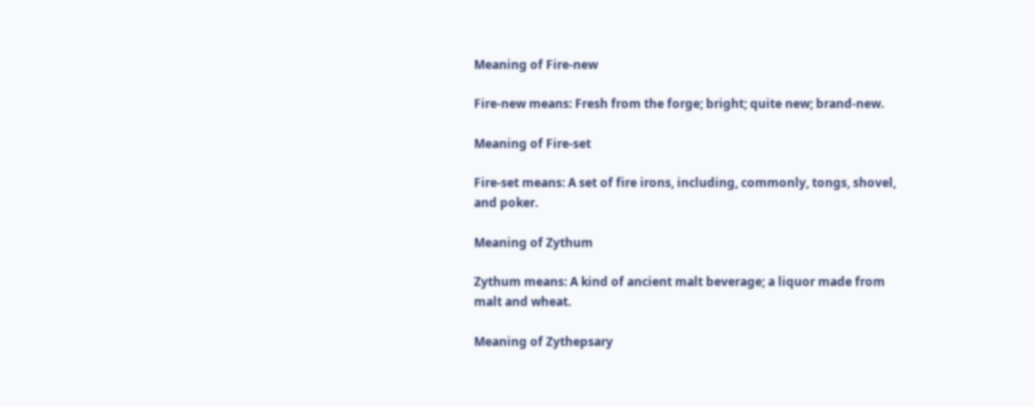Meaning of Fire-new

Fire-new means: Fresh from the forge; bright; quite new; brand-new.

Meaning of Fire-set

Fire-set means: A set of fire irons, including, commonly, tongs, shovel, and poker.

Meaning of Zythum

Zythum means: A kind of ancient malt beverage; a liquor made from malt and wheat.

Meaning of Zythepsary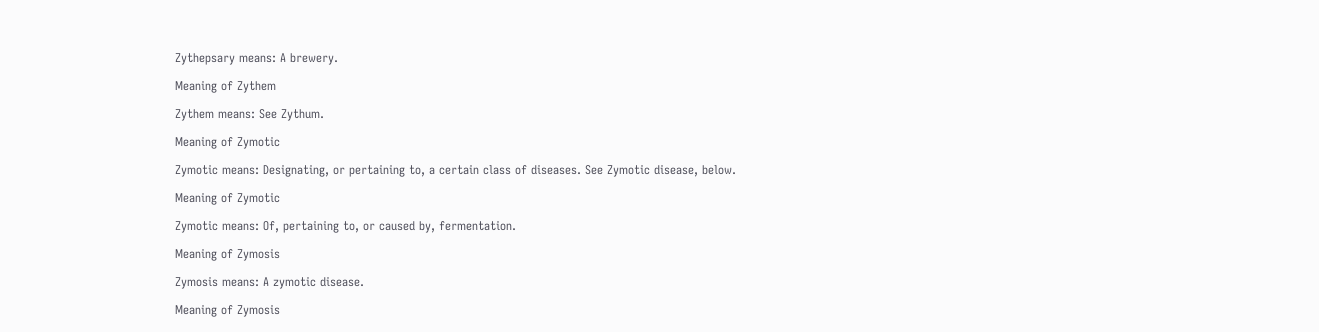Zythepsary means: A brewery.

Meaning of Zythem

Zythem means: See Zythum.

Meaning of Zymotic

Zymotic means: Designating, or pertaining to, a certain class of diseases. See Zymotic disease, below.

Meaning of Zymotic

Zymotic means: Of, pertaining to, or caused by, fermentation.

Meaning of Zymosis

Zymosis means: A zymotic disease.

Meaning of Zymosis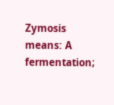Zymosis means: A fermentation;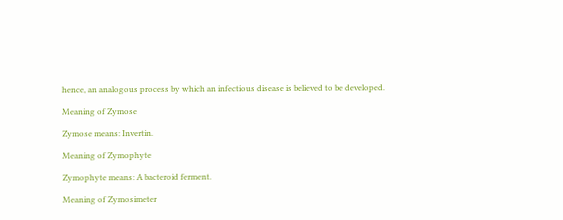hence, an analogous process by which an infectious disease is believed to be developed.

Meaning of Zymose

Zymose means: Invertin.

Meaning of Zymophyte

Zymophyte means: A bacteroid ferment.

Meaning of Zymosimeter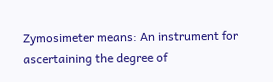Zymosimeter means: An instrument for ascertaining the degree of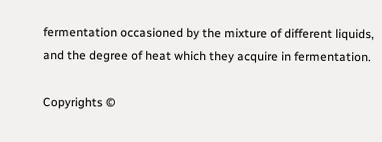fermentation occasioned by the mixture of different liquids, and the degree of heat which they acquire in fermentation.

Copyrights ©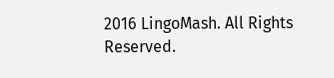2016 LingoMash. All Rights Reserved.